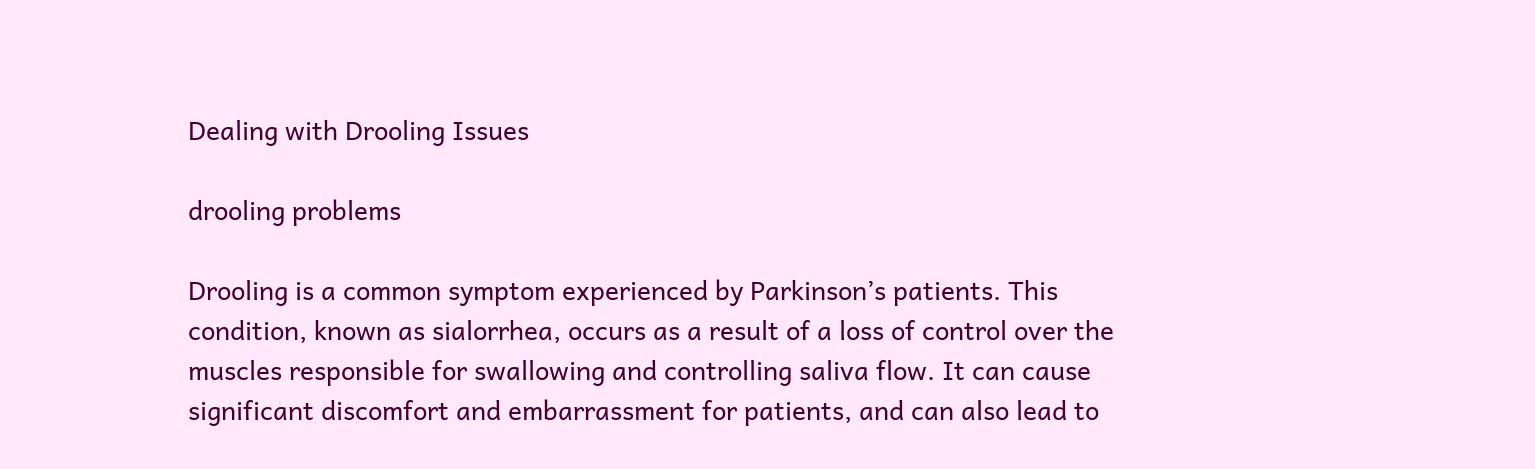Dealing with Drooling Issues

drooling problems

Drooling is a common symptom experienced by Parkinson’s patients. This condition, known as sialorrhea, occurs as a result of a loss of control over the muscles responsible for swallowing and controlling saliva flow. It can cause significant discomfort and embarrassment for patients, and can also lead to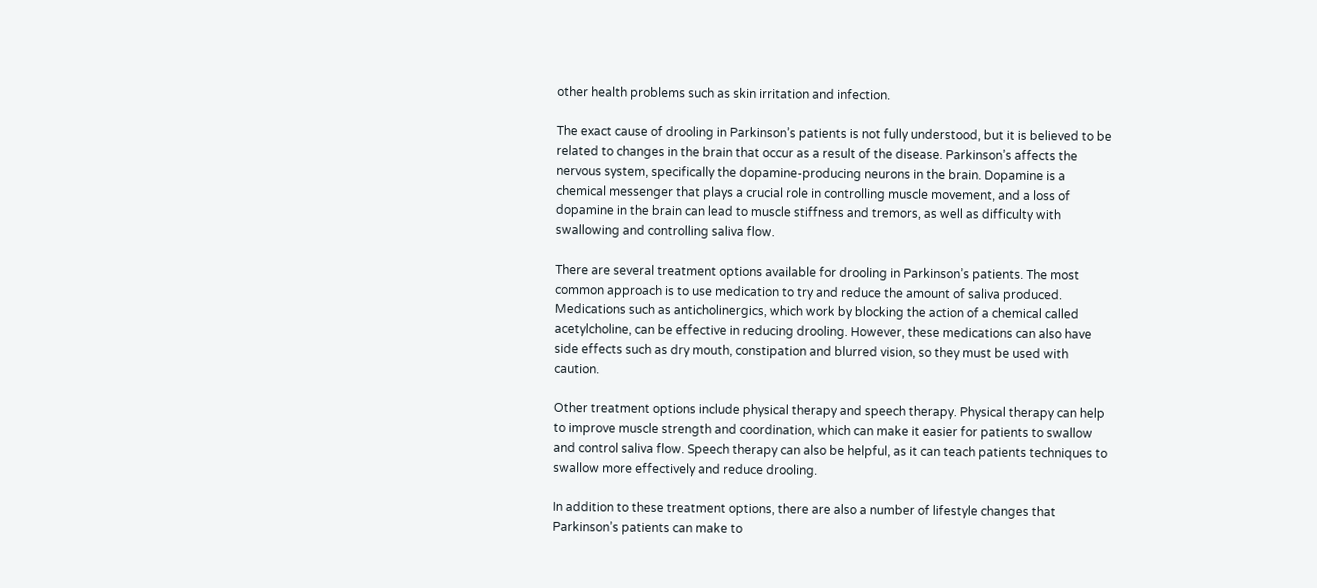other health problems such as skin irritation and infection.

The exact cause of drooling in Parkinson’s patients is not fully understood, but it is believed to be related to changes in the brain that occur as a result of the disease. Parkinson’s affects the nervous system, specifically the dopamine-producing neurons in the brain. Dopamine is a chemical messenger that plays a crucial role in controlling muscle movement, and a loss of dopamine in the brain can lead to muscle stiffness and tremors, as well as difficulty with swallowing and controlling saliva flow.

There are several treatment options available for drooling in Parkinson’s patients. The most common approach is to use medication to try and reduce the amount of saliva produced. Medications such as anticholinergics, which work by blocking the action of a chemical called acetylcholine, can be effective in reducing drooling. However, these medications can also have side effects such as dry mouth, constipation and blurred vision, so they must be used with caution.

Other treatment options include physical therapy and speech therapy. Physical therapy can help to improve muscle strength and coordination, which can make it easier for patients to swallow and control saliva flow. Speech therapy can also be helpful, as it can teach patients techniques to swallow more effectively and reduce drooling.

In addition to these treatment options, there are also a number of lifestyle changes that Parkinson’s patients can make to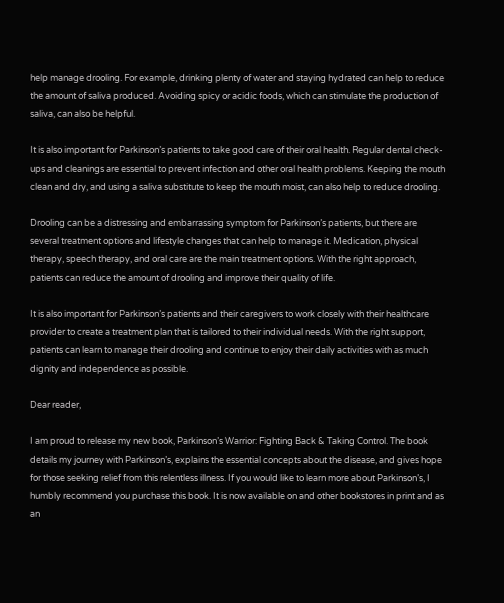help manage drooling. For example, drinking plenty of water and staying hydrated can help to reduce the amount of saliva produced. Avoiding spicy or acidic foods, which can stimulate the production of saliva, can also be helpful.

It is also important for Parkinson’s patients to take good care of their oral health. Regular dental check-ups and cleanings are essential to prevent infection and other oral health problems. Keeping the mouth clean and dry, and using a saliva substitute to keep the mouth moist, can also help to reduce drooling.

Drooling can be a distressing and embarrassing symptom for Parkinson’s patients, but there are several treatment options and lifestyle changes that can help to manage it. Medication, physical therapy, speech therapy, and oral care are the main treatment options. With the right approach, patients can reduce the amount of drooling and improve their quality of life.

It is also important for Parkinson’s patients and their caregivers to work closely with their healthcare provider to create a treatment plan that is tailored to their individual needs. With the right support, patients can learn to manage their drooling and continue to enjoy their daily activities with as much dignity and independence as possible.

Dear reader,

I am proud to release my new book, Parkinson’s Warrior: Fighting Back & Taking Control. The book details my journey with Parkinson’s, explains the essential concepts about the disease, and gives hope for those seeking relief from this relentless illness. If you would like to learn more about Parkinson’s, I humbly recommend you purchase this book. It is now available on and other bookstores in print and as an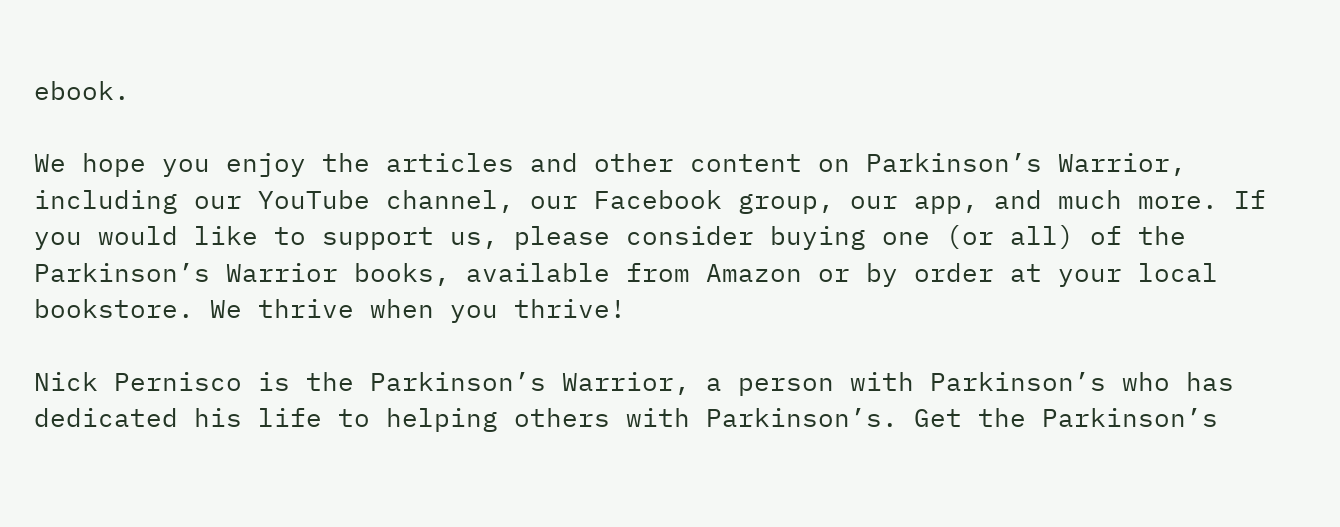ebook.

We hope you enjoy the articles and other content on Parkinson’s Warrior, including our YouTube channel, our Facebook group, our app, and much more. If you would like to support us, please consider buying one (or all) of the Parkinson’s Warrior books, available from Amazon or by order at your local bookstore. We thrive when you thrive!

Nick Pernisco is the Parkinson’s Warrior, a person with Parkinson’s who has dedicated his life to helping others with Parkinson’s. Get the Parkinson’s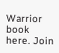Warrior book here. Join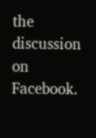the discussion on Facebook.